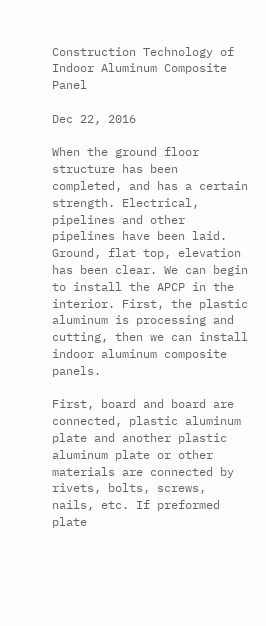Construction Technology of Indoor Aluminum Composite Panel

Dec 22, 2016

When the ground floor structure has been completed, and has a certain strength. Electrical, pipelines and other pipelines have been laid. Ground, flat top, elevation has been clear. We can begin to install the APCP in the interior. First, the plastic aluminum is processing and cutting, then we can install indoor aluminum composite panels.

First, board and board are connected, plastic aluminum plate and another plastic aluminum plate or other materials are connected by rivets, bolts, screws, nails, etc. If preformed plate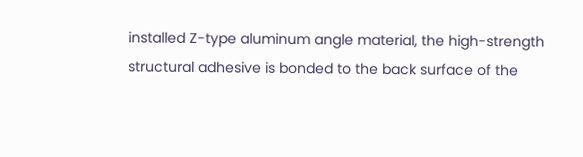installed Z-type aluminum angle material, the high-strength structural adhesive is bonded to the back surface of the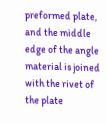preformed plate, and the middle edge of the angle material is joined with the rivet of the plate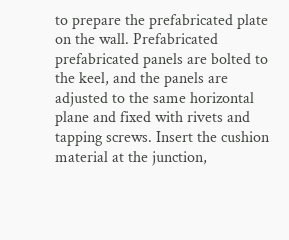to prepare the prefabricated plate on the wall. Prefabricated prefabricated panels are bolted to the keel, and the panels are adjusted to the same horizontal plane and fixed with rivets and tapping screws. Insert the cushion material at the junction,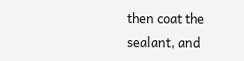then coat the sealant, and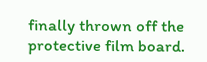finally thrown off the protective film board.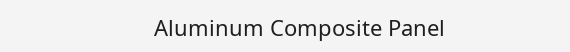Aluminum Composite Panel